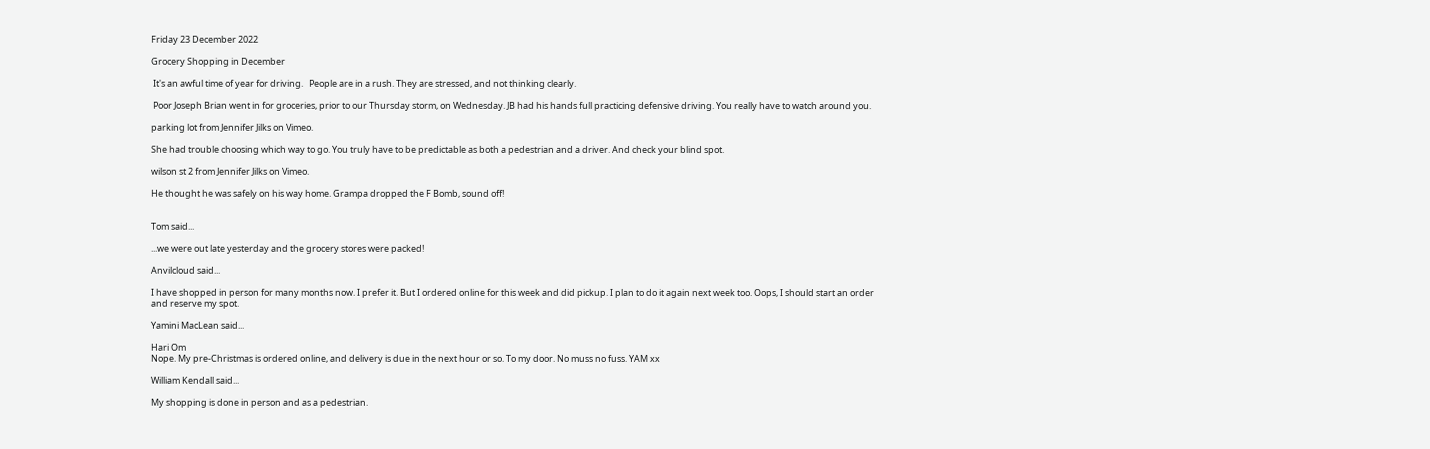Friday 23 December 2022

Grocery Shopping in December

 It's an awful time of year for driving.   People are in a rush. They are stressed, and not thinking clearly.

 Poor Joseph Brian went in for groceries, prior to our Thursday storm, on Wednesday. JB had his hands full practicing defensive driving. You really have to watch around you.

parking lot from Jennifer Jilks on Vimeo.

She had trouble choosing which way to go. You truly have to be predictable as both a pedestrian and a driver. And check your blind spot.

wilson st 2 from Jennifer Jilks on Vimeo.

He thought he was safely on his way home. Grampa dropped the F Bomb, sound off!


Tom said...

...we were out late yesterday and the grocery stores were packed!

Anvilcloud said...

I have shopped in person for many months now. I prefer it. But I ordered online for this week and did pickup. I plan to do it again next week too. Oops, I should start an order and reserve my spot.

Yamini MacLean said...

Hari Om
Nope. My pre-Christmas is ordered online, and delivery is due in the next hour or so. To my door. No muss no fuss. YAM xx

William Kendall said...

My shopping is done in person and as a pedestrian.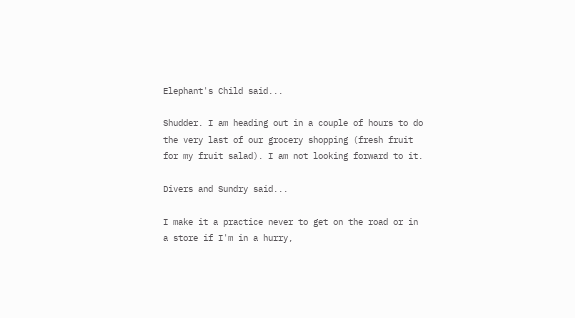Elephant's Child said...

Shudder. I am heading out in a couple of hours to do the very last of our grocery shopping (fresh fruit for my fruit salad). I am not looking forward to it.

Divers and Sundry said...

I make it a practice never to get on the road or in a store if I'm in a hurry,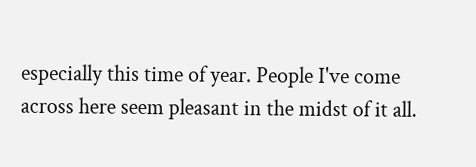especially this time of year. People I've come across here seem pleasant in the midst of it all.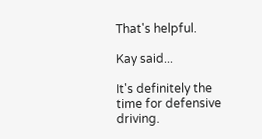That's helpful.

Kay said...

It's definitely the time for defensive driving.